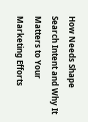How Needs Shape Search Intent and Why It Matters to Your Marketing Efforts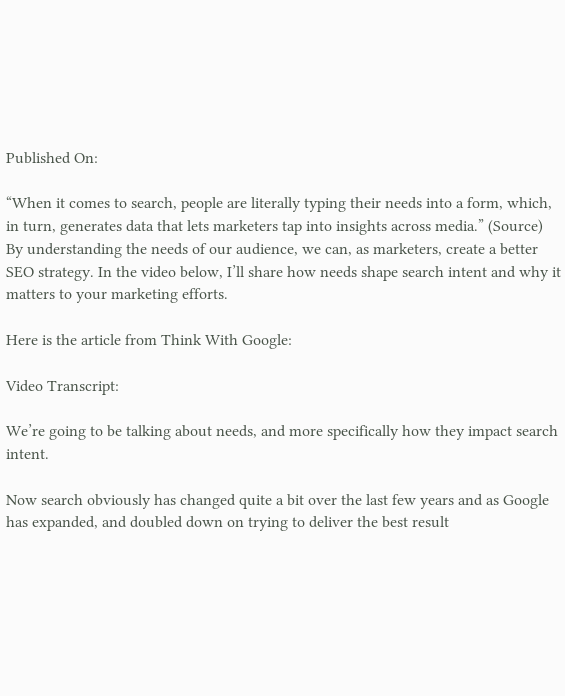Published On:

“When it comes to search, people are literally typing their needs into a form, which, in turn, generates data that lets marketers tap into insights across media.” (Source) By understanding the needs of our audience, we can, as marketers, create a better SEO strategy. In the video below, I’ll share how needs shape search intent and why it matters to your marketing efforts.

Here is the article from Think With Google:

Video Transcript:

We’re going to be talking about needs, and more specifically how they impact search intent.

Now search obviously has changed quite a bit over the last few years and as Google has expanded, and doubled down on trying to deliver the best result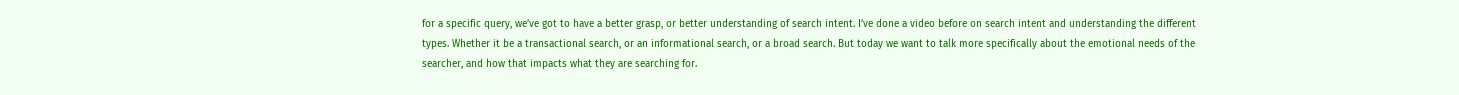for a specific query, we’ve got to have a better grasp, or better understanding of search intent. I’ve done a video before on search intent and understanding the different types. Whether it be a transactional search, or an informational search, or a broad search. But today we want to talk more specifically about the emotional needs of the searcher, and how that impacts what they are searching for.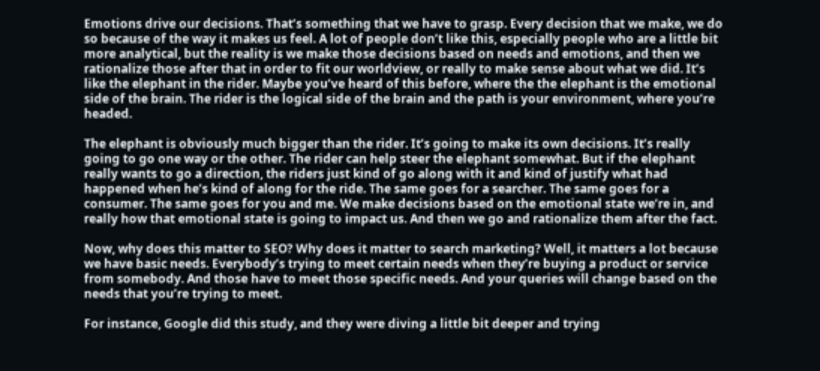Emotions drive our decisions. That’s something that we have to grasp. Every decision that we make, we do so because of the way it makes us feel. A lot of people don’t like this, especially people who are a little bit more analytical, but the reality is we make those decisions based on needs and emotions, and then we rationalize those after that in order to fit our worldview, or really to make sense about what we did. It’s like the elephant in the rider. Maybe you’ve heard of this before, where the the elephant is the emotional side of the brain. The rider is the logical side of the brain and the path is your environment, where you’re headed.

The elephant is obviously much bigger than the rider. It’s going to make its own decisions. It’s really going to go one way or the other. The rider can help steer the elephant somewhat. But if the elephant really wants to go a direction, the riders just kind of go along with it and kind of justify what had happened when he’s kind of along for the ride. The same goes for a searcher. The same goes for a consumer. The same goes for you and me. We make decisions based on the emotional state we’re in, and really how that emotional state is going to impact us. And then we go and rationalize them after the fact.

Now, why does this matter to SEO? Why does it matter to search marketing? Well, it matters a lot because we have basic needs. Everybody’s trying to meet certain needs when they’re buying a product or service from somebody. And those have to meet those specific needs. And your queries will change based on the needs that you’re trying to meet.

For instance, Google did this study, and they were diving a little bit deeper and trying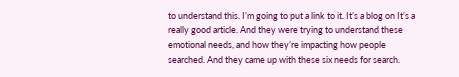to understand this. I’m going to put a link to it. It’s a blog on It’s a really good article. And they were trying to understand these emotional needs, and how they’re impacting how people searched. And they came up with these six needs for search.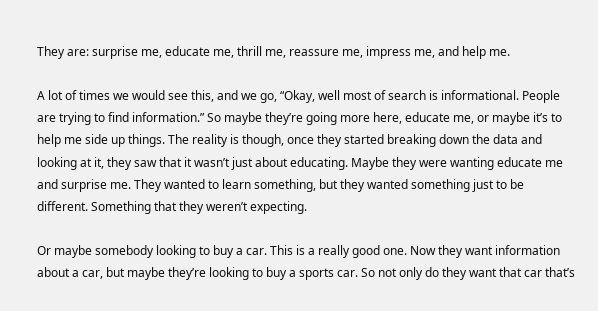They are: surprise me, educate me, thrill me, reassure me, impress me, and help me.

A lot of times we would see this, and we go, “Okay, well most of search is informational. People are trying to find information.” So maybe they’re going more here, educate me, or maybe it’s to help me side up things. The reality is though, once they started breaking down the data and looking at it, they saw that it wasn’t just about educating. Maybe they were wanting educate me and surprise me. They wanted to learn something, but they wanted something just to be different. Something that they weren’t expecting.

Or maybe somebody looking to buy a car. This is a really good one. Now they want information about a car, but maybe they’re looking to buy a sports car. So not only do they want that car that’s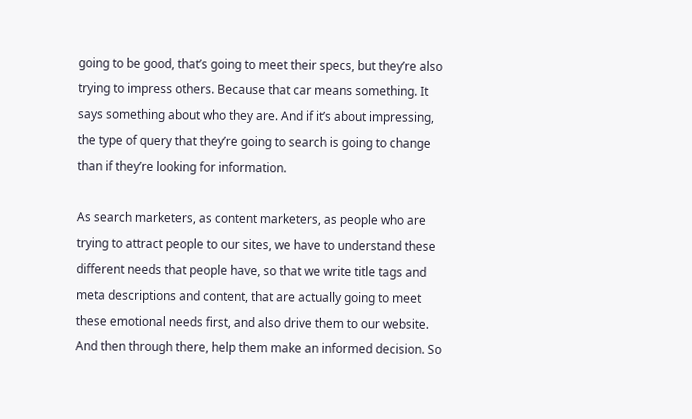going to be good, that’s going to meet their specs, but they’re also trying to impress others. Because that car means something. It says something about who they are. And if it’s about impressing, the type of query that they’re going to search is going to change than if they’re looking for information.

As search marketers, as content marketers, as people who are trying to attract people to our sites, we have to understand these different needs that people have, so that we write title tags and meta descriptions and content, that are actually going to meet these emotional needs first, and also drive them to our website. And then through there, help them make an informed decision. So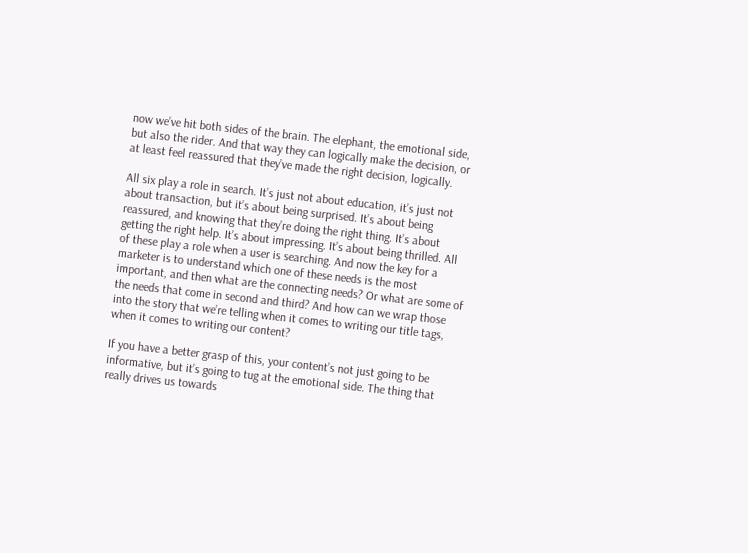now we’ve hit both sides of the brain. The elephant, the emotional side, but also the rider. And that way they can logically make the decision, or at least feel reassured that they’ve made the right decision, logically.

All six play a role in search. It’s just not about education, it’s just not about transaction, but it’s about being surprised. It’s about being reassured, and knowing that they’re doing the right thing. It’s about getting the right help. It’s about impressing. It’s about being thrilled. All of these play a role when a user is searching. And now the key for a marketer is to understand which one of these needs is the most important, and then what are the connecting needs? Or what are some of the needs that come in second and third? And how can we wrap those into the story that we’re telling when it comes to writing our title tags, when it comes to writing our content?

If you have a better grasp of this, your content’s not just going to be informative, but it’s going to tug at the emotional side. The thing that really drives us towards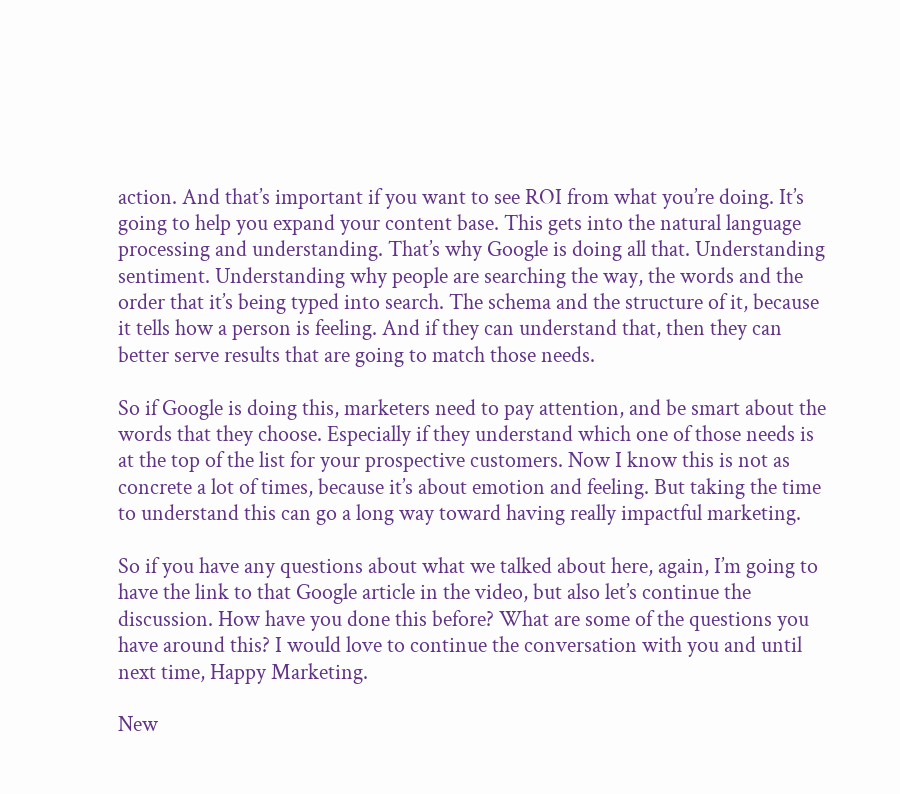action. And that’s important if you want to see ROI from what you’re doing. It’s going to help you expand your content base. This gets into the natural language processing and understanding. That’s why Google is doing all that. Understanding sentiment. Understanding why people are searching the way, the words and the order that it’s being typed into search. The schema and the structure of it, because it tells how a person is feeling. And if they can understand that, then they can better serve results that are going to match those needs.

So if Google is doing this, marketers need to pay attention, and be smart about the words that they choose. Especially if they understand which one of those needs is at the top of the list for your prospective customers. Now I know this is not as concrete a lot of times, because it’s about emotion and feeling. But taking the time to understand this can go a long way toward having really impactful marketing.

So if you have any questions about what we talked about here, again, I’m going to have the link to that Google article in the video, but also let’s continue the discussion. How have you done this before? What are some of the questions you have around this? I would love to continue the conversation with you and until next time, Happy Marketing.

New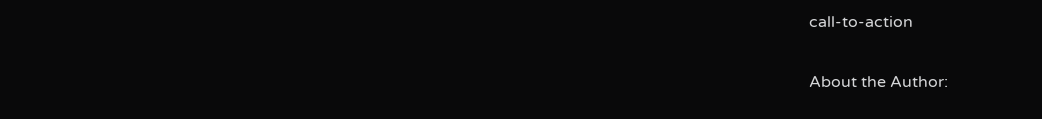call-to-action

About the Author: